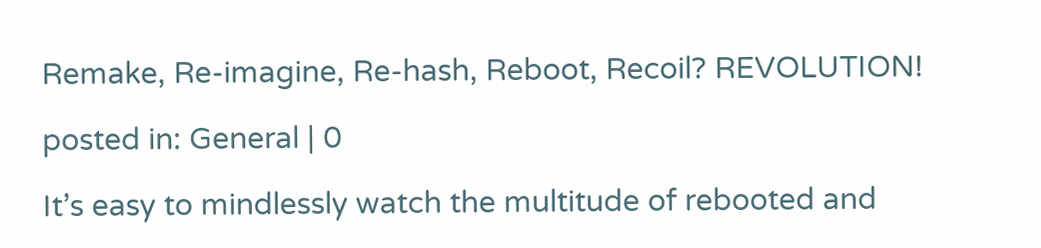Remake, Re-imagine, Re-hash, Reboot, Recoil? REVOLUTION!

posted in: General | 0

It’s easy to mindlessly watch the multitude of rebooted and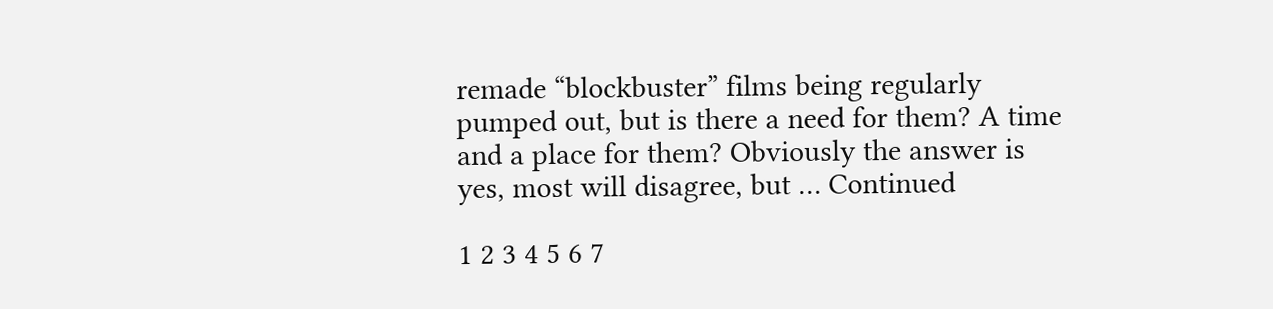remade “blockbuster” films being regularly pumped out, but is there a need for them? A time and a place for them? Obviously the answer is yes, most will disagree, but … Continued

1 2 3 4 5 6 7